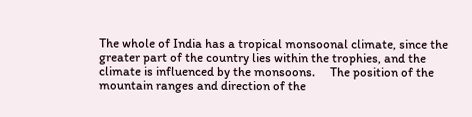The whole of India has a tropical monsoonal climate, since the greater part of the country lies within the trophies, and the climate is influenced by the monsoons.     The position of the mountain ranges and direction of the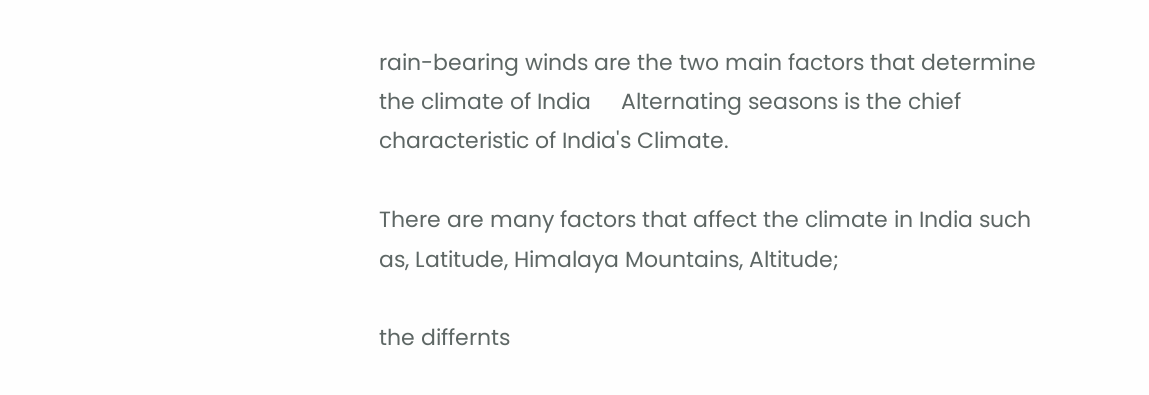rain-bearing winds are the two main factors that determine the climate of India     Alternating seasons is the chief characteristic of India's Climate.

There are many factors that affect the climate in India such as, Latitude, Himalaya Mountains, Altitude;

the differnts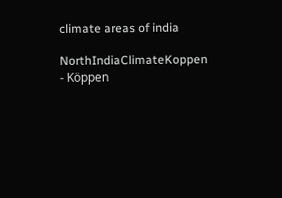climate areas of india

NorthIndiaClimateKoppen - Köppen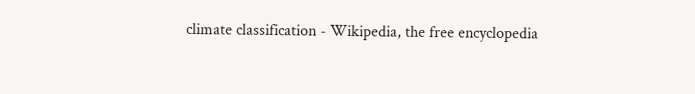climate classification - Wikipedia, the free encyclopedia